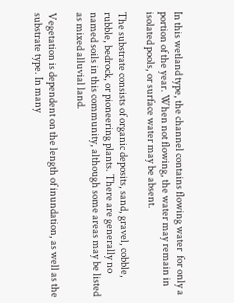In this wetland type, the channel contains flowing water  for only a portion of the year. When not flowing, the water may remain in isolated pools, or surface water may be absent.

The substrate consists of organic deposits, sand, gravel, cobble, rubble, bedrock, or pioneering plants. There are generally no named soils in this community, although some areas may be listed as mixed alluvial land.

Vegetation is dependent on the length of inundation, as well as the substrate type. In many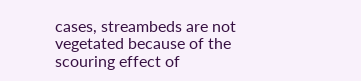cases, streambeds are not vegetated because of the scouring effect of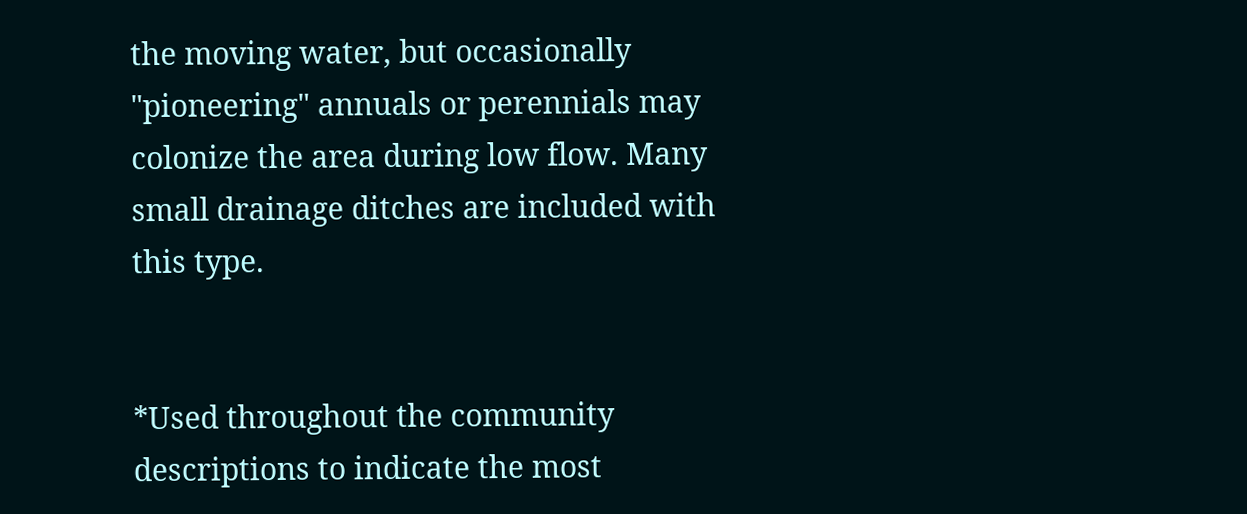the moving water, but occasionally "pioneering" annuals or perennials may colonize the area during low flow. Many small drainage ditches are included with this type.


*Used throughout the community descriptions to indicate the most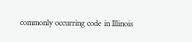commonly occurring code in Illinois